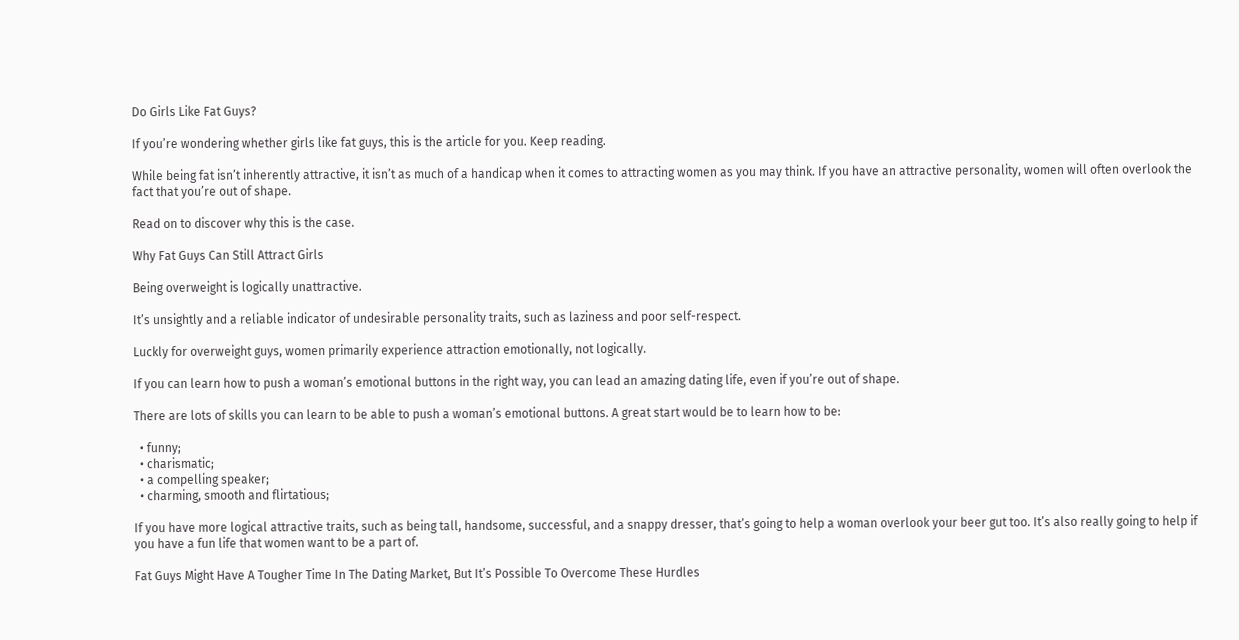Do Girls Like Fat Guys?

If you’re wondering whether girls like fat guys, this is the article for you. Keep reading.

While being fat isn’t inherently attractive, it isn’t as much of a handicap when it comes to attracting women as you may think. If you have an attractive personality, women will often overlook the fact that you’re out of shape.

Read on to discover why this is the case.

Why Fat Guys Can Still Attract Girls

Being overweight is logically unattractive.

It’s unsightly and a reliable indicator of undesirable personality traits, such as laziness and poor self-respect.

Luckly for overweight guys, women primarily experience attraction emotionally, not logically.

If you can learn how to push a woman’s emotional buttons in the right way, you can lead an amazing dating life, even if you’re out of shape.

There are lots of skills you can learn to be able to push a woman’s emotional buttons. A great start would be to learn how to be:

  • funny;
  • charismatic;
  • a compelling speaker;
  • charming, smooth and flirtatious;

If you have more logical attractive traits, such as being tall, handsome, successful, and a snappy dresser, that’s going to help a woman overlook your beer gut too. It’s also really going to help if you have a fun life that women want to be a part of.

Fat Guys Might Have A Tougher Time In The Dating Market, But It’s Possible To Overcome These Hurdles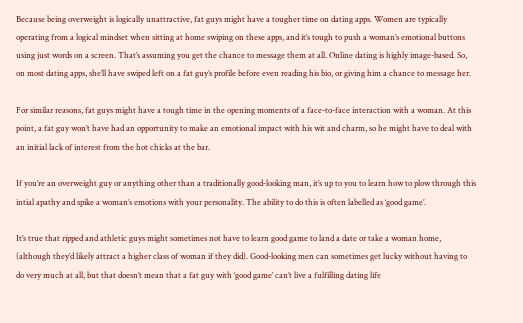Because being overweight is logically unattractive, fat guys might have a tougher time on dating apps. Women are typically operating from a logical mindset when sitting at home swiping on these apps, and it’s tough to push a woman’s emotional buttons using just words on a screen. That’s assuming you get the chance to message them at all. Online dating is highly image-based. So, on most dating apps, she’ll have swiped left on a fat guy’s profile before even reading his bio, or giving him a chance to message her.

For similar reasons, fat guys might have a tough time in the opening moments of a face-to-face interaction with a woman. At this point, a fat guy won’t have had an opportunity to make an emotional impact with his wit and charm, so he might have to deal with an initial lack of interest from the hot chicks at the bar.

If you’re an overweight guy or anything other than a traditionally good-looking man, it’s up to you to learn how to plow through this intial apathy and spike a woman’s emotions with your personality. The ability to do this is often labelled as ‘good game’.

It’s true that ripped and athletic guys might sometimes not have to learn good game to land a date or take a woman home, (although they’d likely attract a higher class of woman if they did). Good-looking men can sometimes get lucky without having to do very much at all, but that doesn’t mean that a fat guy with ‘good game’ can’t live a fulfilling dating life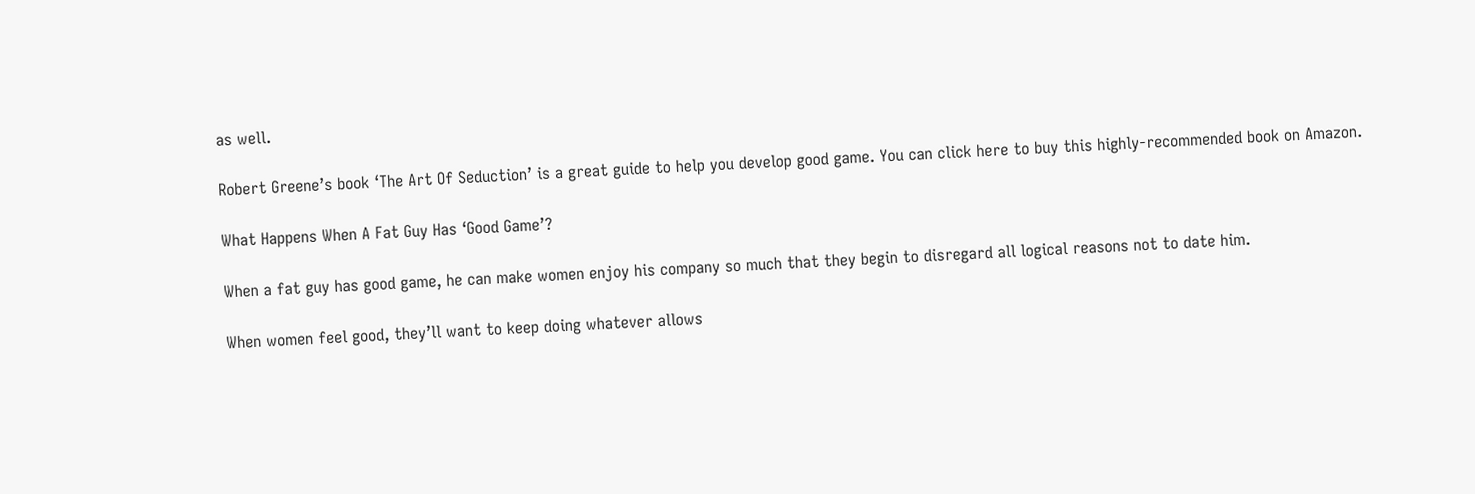as well.

Robert Greene’s book ‘The Art Of Seduction’ is a great guide to help you develop good game. You can click here to buy this highly-recommended book on Amazon.

What Happens When A Fat Guy Has ‘Good Game’?

When a fat guy has good game, he can make women enjoy his company so much that they begin to disregard all logical reasons not to date him.

When women feel good, they’ll want to keep doing whatever allows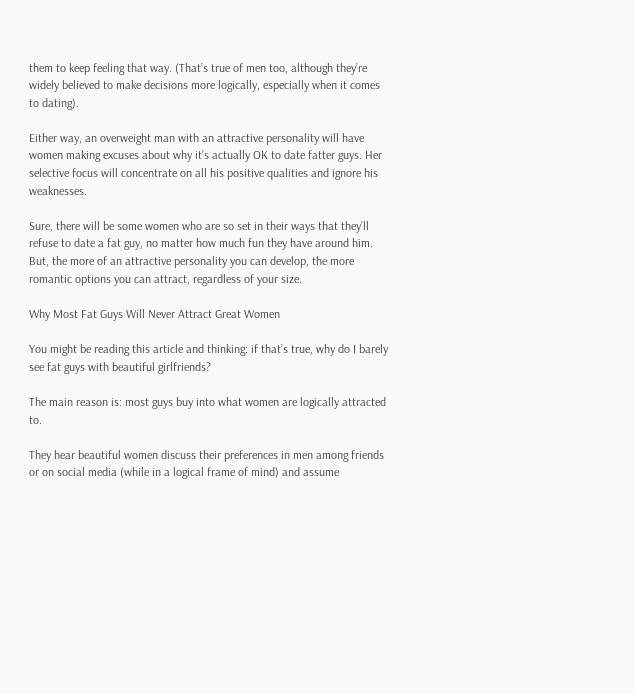them to keep feeling that way. (That’s true of men too, although they’re widely believed to make decisions more logically, especially when it comes to dating).

Either way, an overweight man with an attractive personality will have women making excuses about why it’s actually OK to date fatter guys. Her selective focus will concentrate on all his positive qualities and ignore his weaknesses.

Sure, there will be some women who are so set in their ways that they’ll refuse to date a fat guy, no matter how much fun they have around him. But, the more of an attractive personality you can develop, the more romantic options you can attract, regardless of your size.

Why Most Fat Guys Will Never Attract Great Women

You might be reading this article and thinking: if that’s true, why do I barely see fat guys with beautiful girlfriends?

The main reason is: most guys buy into what women are logically attracted to.

They hear beautiful women discuss their preferences in men among friends or on social media (while in a logical frame of mind) and assume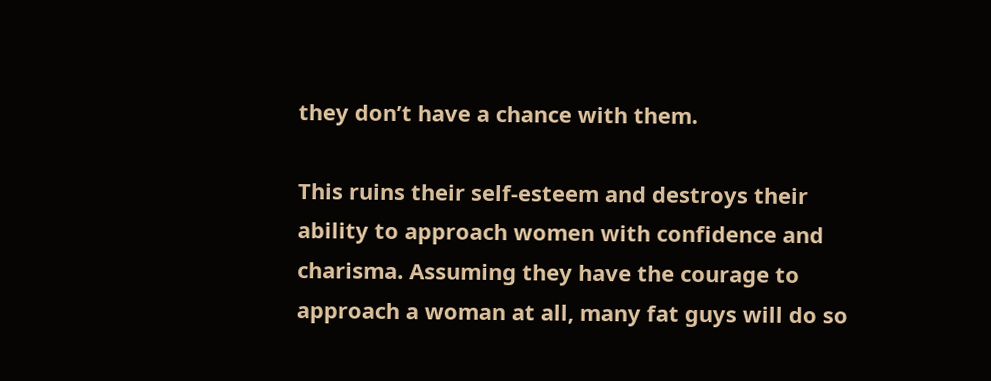they don’t have a chance with them.

This ruins their self-esteem and destroys their ability to approach women with confidence and charisma. Assuming they have the courage to approach a woman at all, many fat guys will do so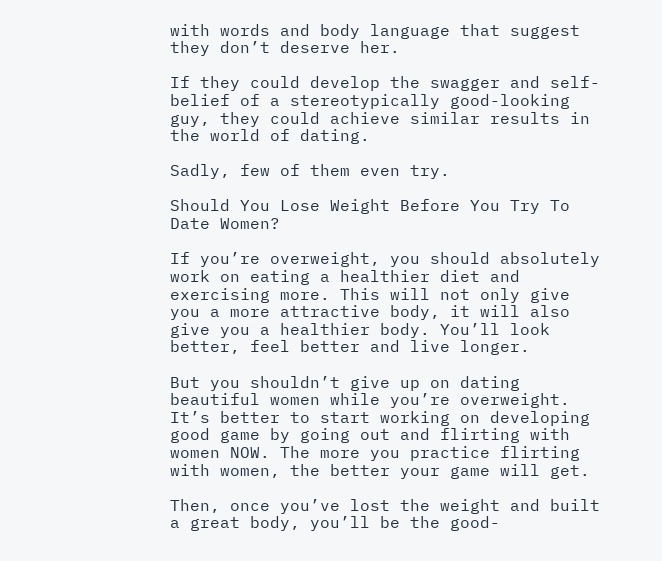with words and body language that suggest they don’t deserve her.

If they could develop the swagger and self-belief of a stereotypically good-looking guy, they could achieve similar results in the world of dating.

Sadly, few of them even try.

Should You Lose Weight Before You Try To Date Women?

If you’re overweight, you should absolutely work on eating a healthier diet and exercising more. This will not only give you a more attractive body, it will also give you a healthier body. You’ll look better, feel better and live longer.

But you shouldn’t give up on dating beautiful women while you’re overweight. It’s better to start working on developing good game by going out and flirting with women NOW. The more you practice flirting with women, the better your game will get.

Then, once you’ve lost the weight and built a great body, you’ll be the good-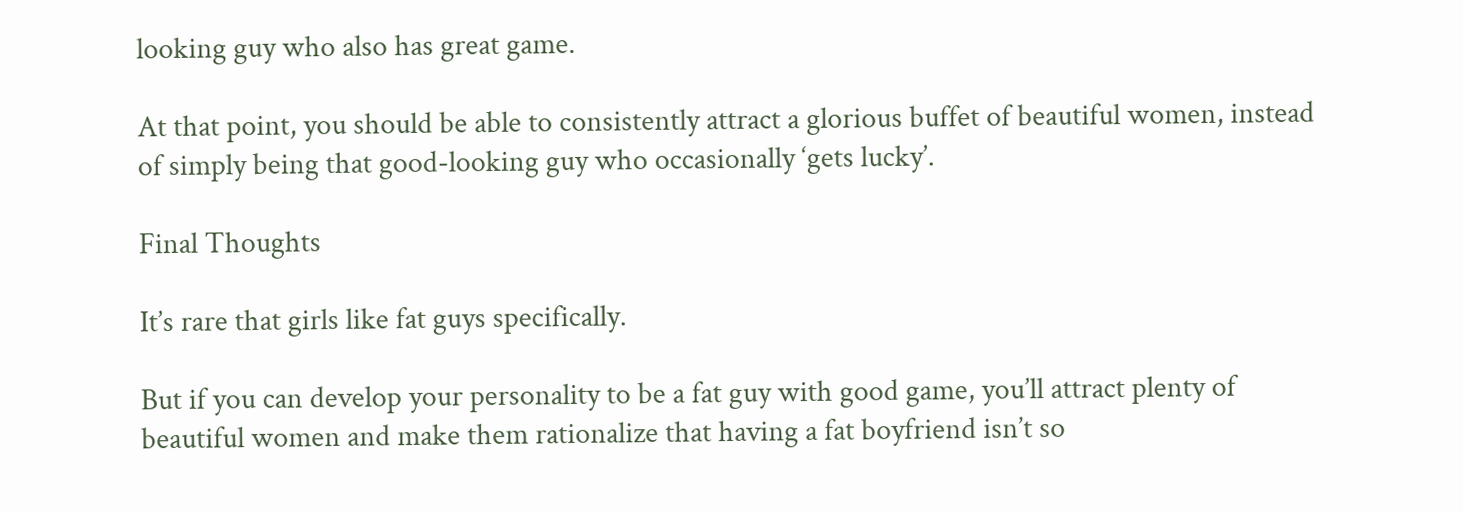looking guy who also has great game.

At that point, you should be able to consistently attract a glorious buffet of beautiful women, instead of simply being that good-looking guy who occasionally ‘gets lucky’.

Final Thoughts

It’s rare that girls like fat guys specifically.

But if you can develop your personality to be a fat guy with good game, you’ll attract plenty of beautiful women and make them rationalize that having a fat boyfriend isn’t so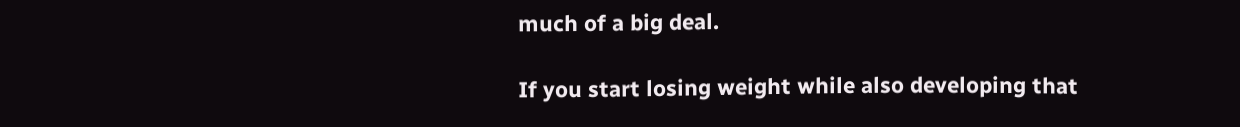much of a big deal.

If you start losing weight while also developing that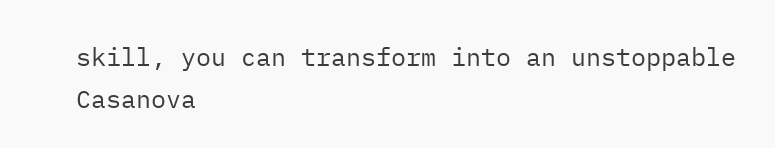skill, you can transform into an unstoppable Casanova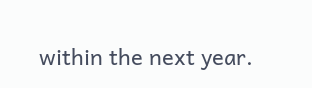within the next year.